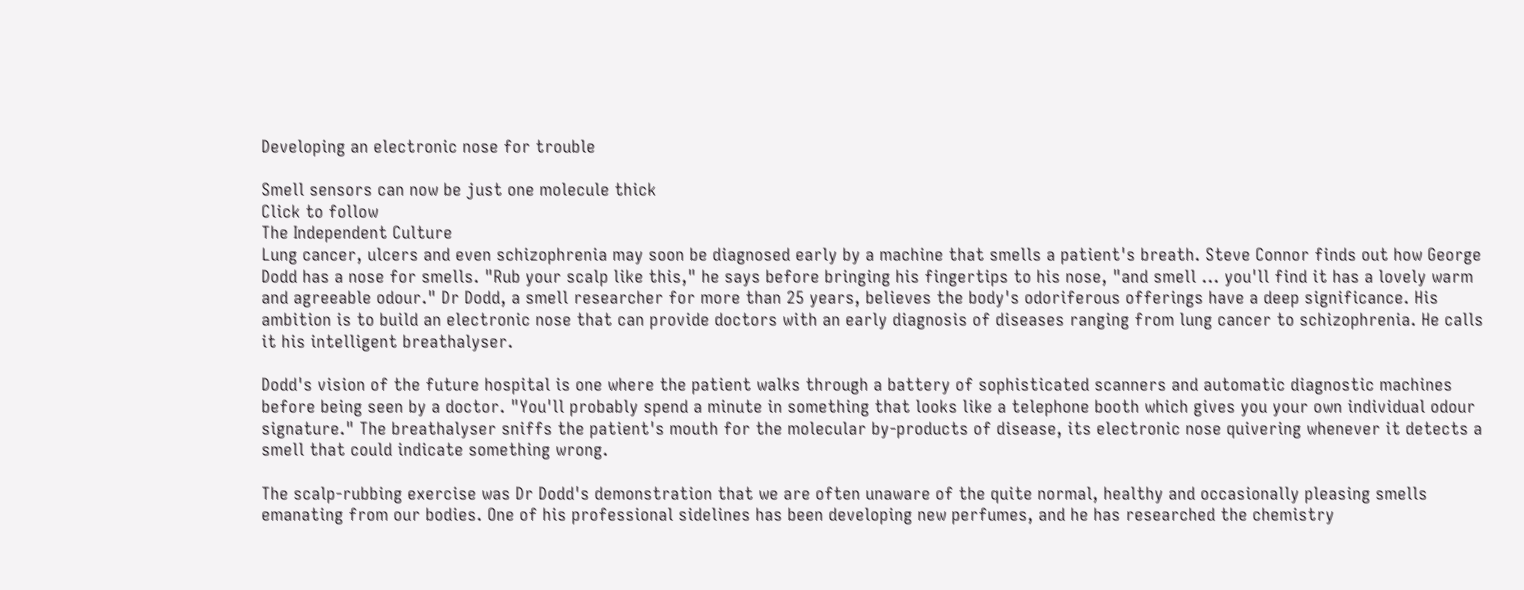Developing an electronic nose for trouble

Smell sensors can now be just one molecule thick
Click to follow
The Independent Culture
Lung cancer, ulcers and even schizophrenia may soon be diagnosed early by a machine that smells a patient's breath. Steve Connor finds out how George Dodd has a nose for smells. "Rub your scalp like this," he says before bringing his fingertips to his nose, "and smell ... you'll find it has a lovely warm and agreeable odour." Dr Dodd, a smell researcher for more than 25 years, believes the body's odoriferous offerings have a deep significance. His ambition is to build an electronic nose that can provide doctors with an early diagnosis of diseases ranging from lung cancer to schizophrenia. He calls it his intelligent breathalyser.

Dodd's vision of the future hospital is one where the patient walks through a battery of sophisticated scanners and automatic diagnostic machines before being seen by a doctor. "You'll probably spend a minute in something that looks like a telephone booth which gives you your own individual odour signature." The breathalyser sniffs the patient's mouth for the molecular by-products of disease, its electronic nose quivering whenever it detects a smell that could indicate something wrong.

The scalp-rubbing exercise was Dr Dodd's demonstration that we are often unaware of the quite normal, healthy and occasionally pleasing smells emanating from our bodies. One of his professional sidelines has been developing new perfumes, and he has researched the chemistry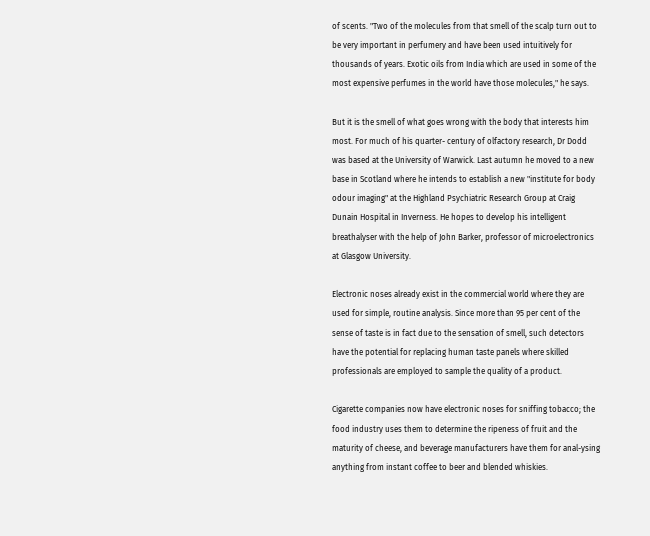of scents. "Two of the molecules from that smell of the scalp turn out to be very important in perfumery and have been used intuitively for thousands of years. Exotic oils from India which are used in some of the most expensive perfumes in the world have those molecules," he says.

But it is the smell of what goes wrong with the body that interests him most. For much of his quarter- century of olfactory research, Dr Dodd was based at the University of Warwick. Last autumn he moved to a new base in Scotland where he intends to establish a new "institute for body odour imaging" at the Highland Psychiatric Research Group at Craig Dunain Hospital in Inverness. He hopes to develop his intelligent breathalyser with the help of John Barker, professor of microelectronics at Glasgow University.

Electronic noses already exist in the commercial world where they are used for simple, routine analysis. Since more than 95 per cent of the sense of taste is in fact due to the sensation of smell, such detectors have the potential for replacing human taste panels where skilled professionals are employed to sample the quality of a product.

Cigarette companies now have electronic noses for sniffing tobacco; the food industry uses them to determine the ripeness of fruit and the maturity of cheese, and beverage manufacturers have them for anal-ysing anything from instant coffee to beer and blended whiskies.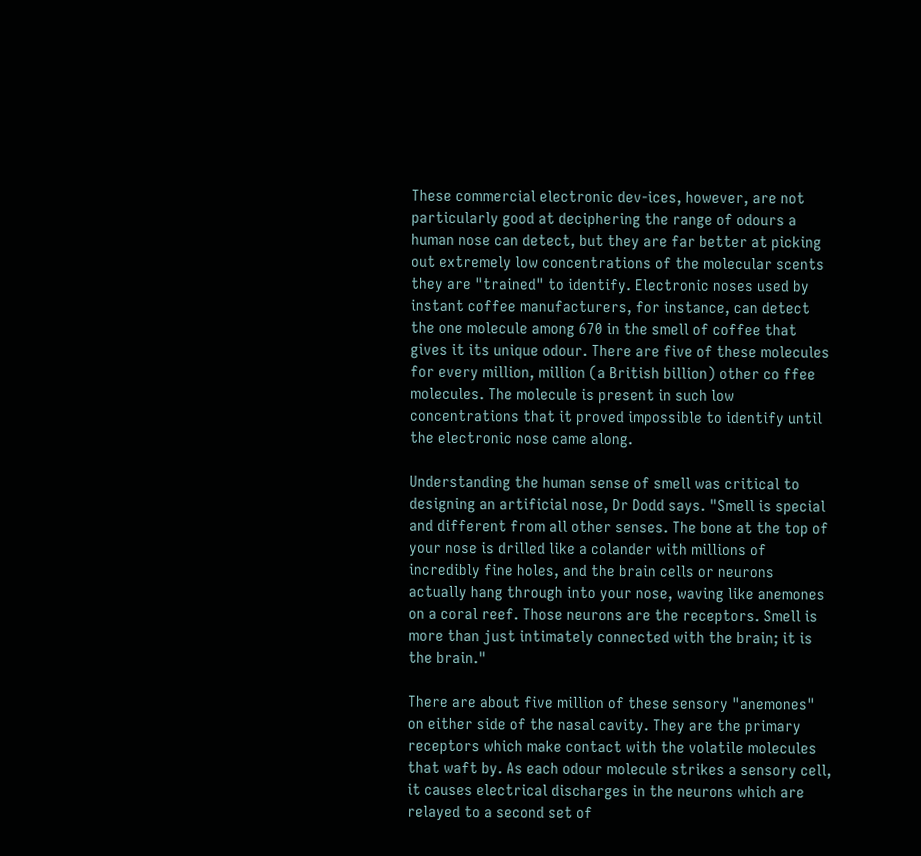These commercial electronic dev-ices, however, are not particularly good at deciphering the range of odours a human nose can detect, but they are far better at picking out extremely low concentrations of the molecular scents they are "trained" to identify. Electronic noses used by instant coffee manufacturers, for instance, can detect the one molecule among 670 in the smell of coffee that gives it its unique odour. There are five of these molecules for every million, million (a British billion) other co ffee molecules. The molecule is present in such low concentrations that it proved impossible to identify until the electronic nose came along.

Understanding the human sense of smell was critical to designing an artificial nose, Dr Dodd says. "Smell is special and different from all other senses. The bone at the top of your nose is drilled like a colander with millions of incredibly fine holes, and the brain cells or neurons actually hang through into your nose, waving like anemones on a coral reef. Those neurons are the receptors. Smell is more than just intimately connected with the brain; it is the brain."

There are about five million of these sensory "anemones" on either side of the nasal cavity. They are the primary receptors which make contact with the volatile molecules that waft by. As each odour molecule strikes a sensory cell, it causes electrical discharges in the neurons which are relayed to a second set of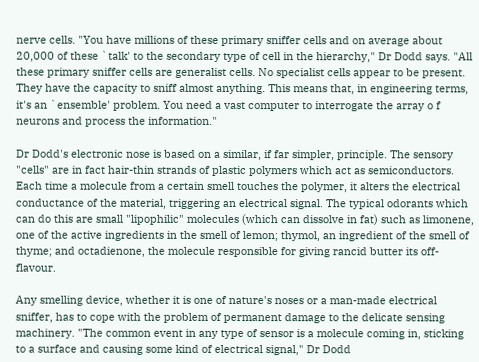nerve cells. "You have millions of these primary sniffer cells and on average about 20,000 of these `talk' to the secondary type of cell in the hierarchy," Dr Dodd says. "All these primary sniffer cells are generalist cells. No specialist cells appear to be present. They have the capacity to sniff almost anything. This means that, in engineering terms, it's an `ensemble' problem. You need a vast computer to interrogate the array o f neurons and process the information."

Dr Dodd's electronic nose is based on a similar, if far simpler, principle. The sensory "cells" are in fact hair-thin strands of plastic polymers which act as semiconductors. Each time a molecule from a certain smell touches the polymer, it alters the electrical conductance of the material, triggering an electrical signal. The typical odorants which can do this are small "lipophilic" molecules (which can dissolve in fat) such as limonene, one of the active ingredients in the smell of lemon; thymol, an ingredient of the smell of thyme; and octadienone, the molecule responsible for giving rancid butter its off-flavour.

Any smelling device, whether it is one of nature's noses or a man-made electrical sniffer, has to cope with the problem of permanent damage to the delicate sensing machinery. "The common event in any type of sensor is a molecule coming in, sticking to a surface and causing some kind of electrical signal," Dr Dodd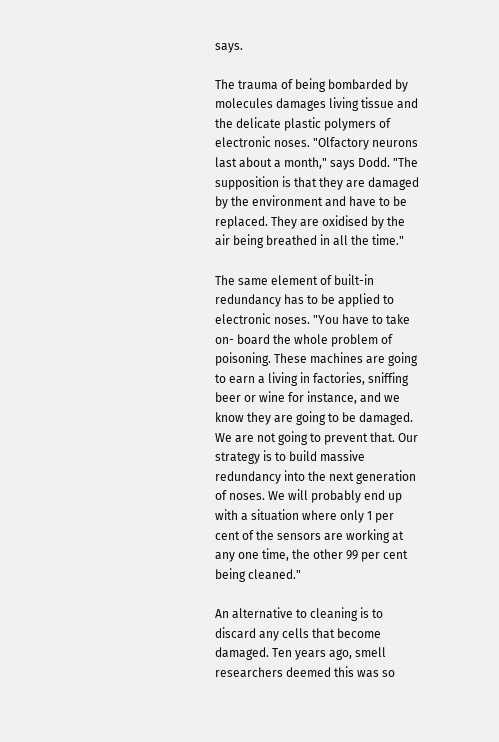says.

The trauma of being bombarded by molecules damages living tissue and the delicate plastic polymers of electronic noses. "Olfactory neurons last about a month," says Dodd. "The supposition is that they are damaged by the environment and have to be replaced. They are oxidised by the air being breathed in all the time."

The same element of built-in redundancy has to be applied to electronic noses. "You have to take on- board the whole problem of poisoning. These machines are going to earn a living in factories, sniffing beer or wine for instance, and we know they are going to be damaged. We are not going to prevent that. Our strategy is to build massive redundancy into the next generation of noses. We will probably end up with a situation where only 1 per cent of the sensors are working at any one time, the other 99 per cent being cleaned."

An alternative to cleaning is to discard any cells that become damaged. Ten years ago, smell researchers deemed this was so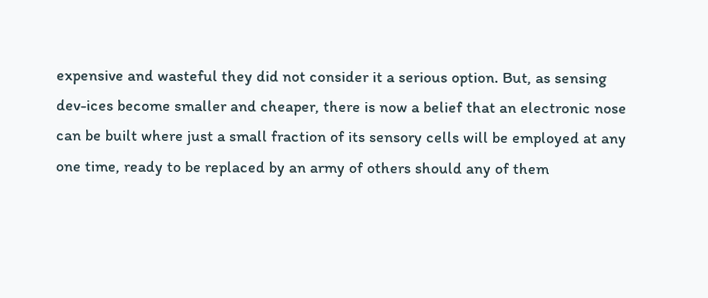expensive and wasteful they did not consider it a serious option. But, as sensing dev-ices become smaller and cheaper, there is now a belief that an electronic nose can be built where just a small fraction of its sensory cells will be employed at any one time, ready to be replaced by an army of others should any of them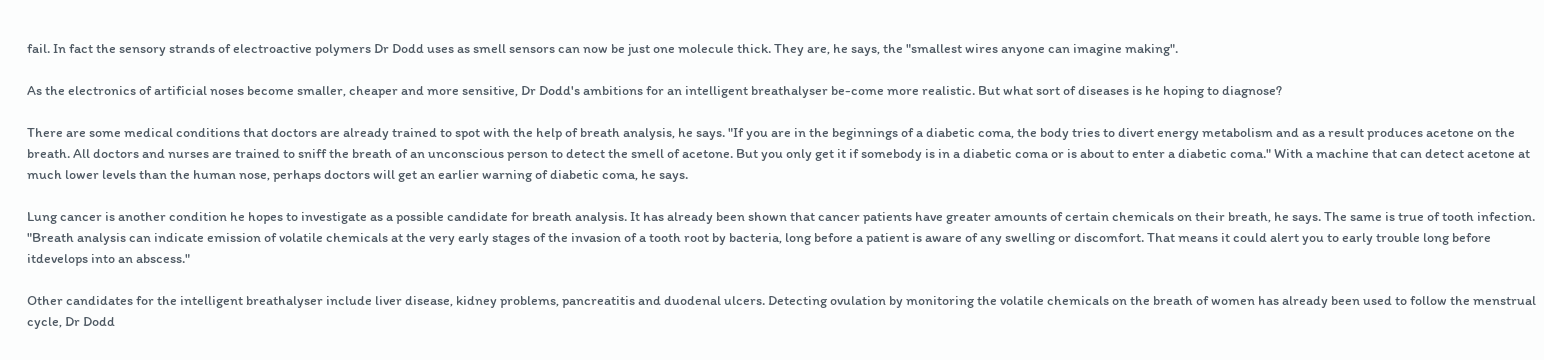fail. In fact the sensory strands of electroactive polymers Dr Dodd uses as smell sensors can now be just one molecule thick. They are, he says, the "smallest wires anyone can imagine making".

As the electronics of artificial noses become smaller, cheaper and more sensitive, Dr Dodd's ambitions for an intelligent breathalyser be-come more realistic. But what sort of diseases is he hoping to diagnose?

There are some medical conditions that doctors are already trained to spot with the help of breath analysis, he says. "If you are in the beginnings of a diabetic coma, the body tries to divert energy metabolism and as a result produces acetone on the breath. All doctors and nurses are trained to sniff the breath of an unconscious person to detect the smell of acetone. But you only get it if somebody is in a diabetic coma or is about to enter a diabetic coma." With a machine that can detect acetone at much lower levels than the human nose, perhaps doctors will get an earlier warning of diabetic coma, he says.

Lung cancer is another condition he hopes to investigate as a possible candidate for breath analysis. It has already been shown that cancer patients have greater amounts of certain chemicals on their breath, he says. The same is true of tooth infection. "Breath analysis can indicate emission of volatile chemicals at the very early stages of the invasion of a tooth root by bacteria, long before a patient is aware of any swelling or discomfort. That means it could alert you to early trouble long before itdevelops into an abscess."

Other candidates for the intelligent breathalyser include liver disease, kidney problems, pancreatitis and duodenal ulcers. Detecting ovulation by monitoring the volatile chemicals on the breath of women has already been used to follow the menstrual cycle, Dr Dodd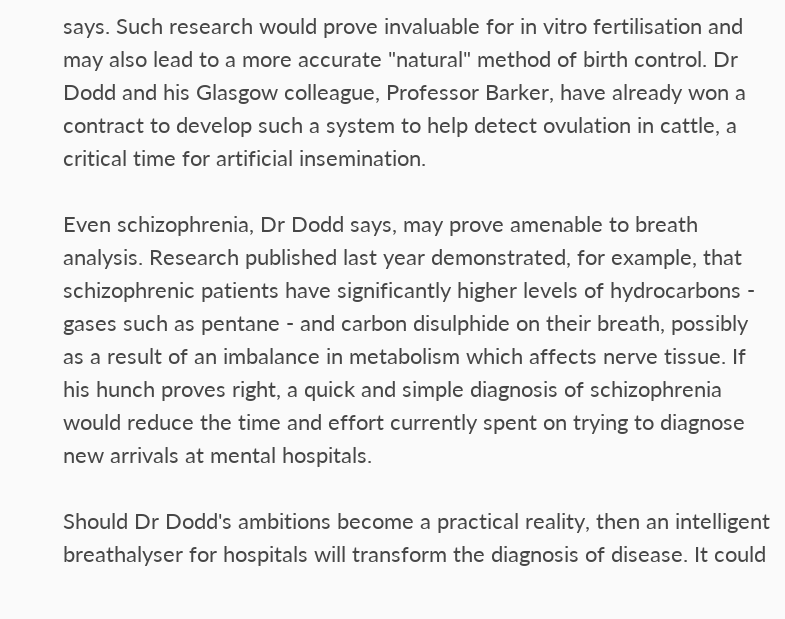says. Such research would prove invaluable for in vitro fertilisation and may also lead to a more accurate "natural" method of birth control. Dr Dodd and his Glasgow colleague, Professor Barker, have already won a contract to develop such a system to help detect ovulation in cattle, a critical time for artificial insemination.

Even schizophrenia, Dr Dodd says, may prove amenable to breath analysis. Research published last year demonstrated, for example, that schizophrenic patients have significantly higher levels of hydrocarbons - gases such as pentane - and carbon disulphide on their breath, possibly as a result of an imbalance in metabolism which affects nerve tissue. If his hunch proves right, a quick and simple diagnosis of schizophrenia would reduce the time and effort currently spent on trying to diagnose new arrivals at mental hospitals.

Should Dr Dodd's ambitions become a practical reality, then an intelligent breathalyser for hospitals will transform the diagnosis of disease. It could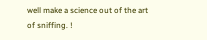well make a science out of the art of sniffing. !